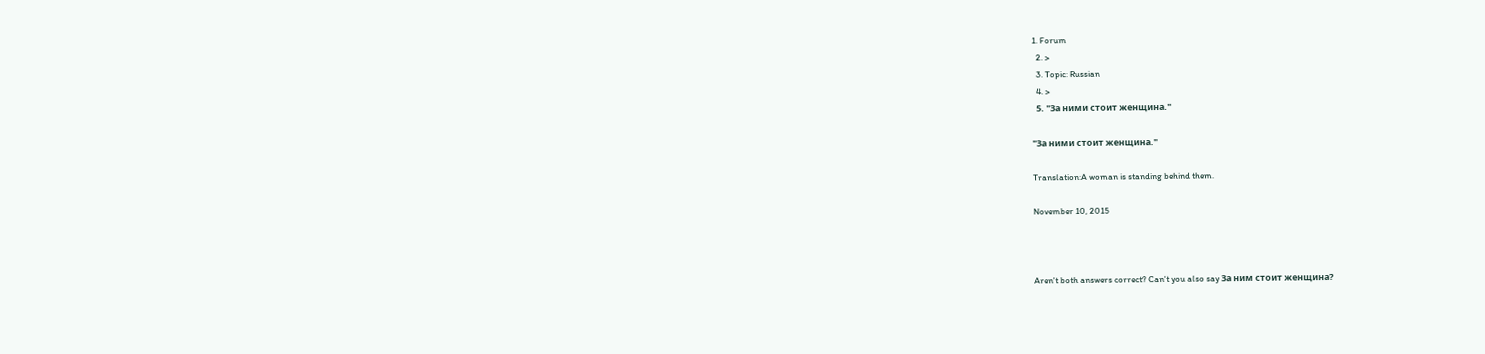1. Forum
  2. >
  3. Topic: Russian
  4. >
  5. "За ними стоит женщина."

"За ними стоит женщина."

Translation:A woman is standing behind them.

November 10, 2015



Aren't both answers correct? Can't you also say За ним стоит женщина?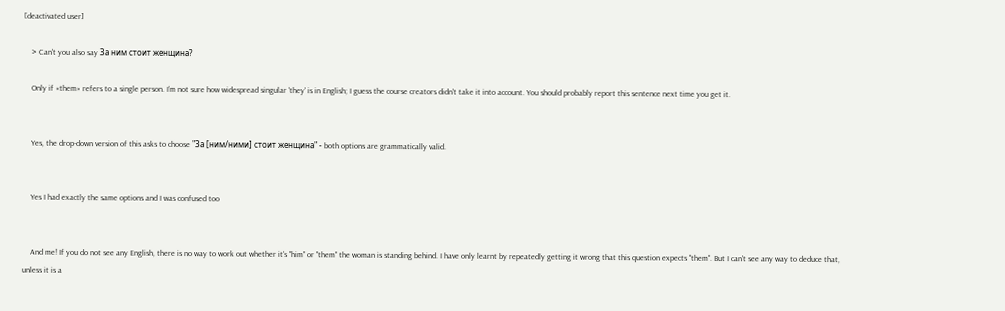[deactivated user]

    > Can't you also say За ним стоит женщина?

    Only if «them» refers to a single person. I’m not sure how widespread singular 'they' is in English; I guess the course creators didn't take it into account. You should probably report this sentence next time you get it.


    Yes, the drop-down version of this asks to choose "За [ним/ними] стоит женщина" - both options are grammatically valid.


    Yes I had exactly the same options and I was confused too


    And me! If you do not see any English, there is no way to work out whether it's "him" or "them" the woman is standing behind. I have only learnt by repeatedly getting it wrong that this question expects "them". But I can't see any way to deduce that, unless it is a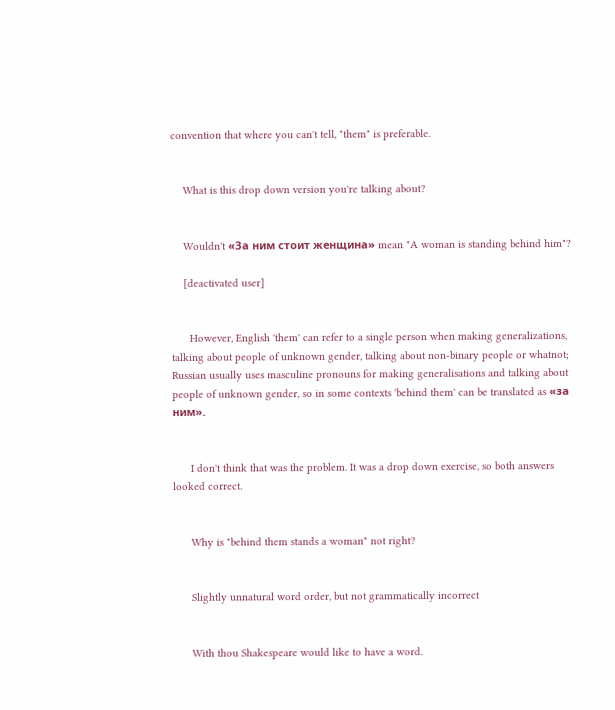convention that where you can't tell, "them" is preferable.


    What is this drop down version you're talking about?


    Wouldn't «За ним стоит женщина» mean "A woman is standing behind him"?

    [deactivated user]


      However, English 'them' can refer to a single person when making generalizations, talking about people of unknown gender, talking about non-binary people or whatnot; Russian usually uses masculine pronouns for making generalisations and talking about people of unknown gender, so in some contexts 'behind them' can be translated as «за ним».


      I don't think that was the problem. It was a drop down exercise, so both answers looked correct.


      Why is "behind them stands a woman" not right?


      Slightly unnatural word order, but not grammatically incorrect


      With thou Shakespeare would like to have a word.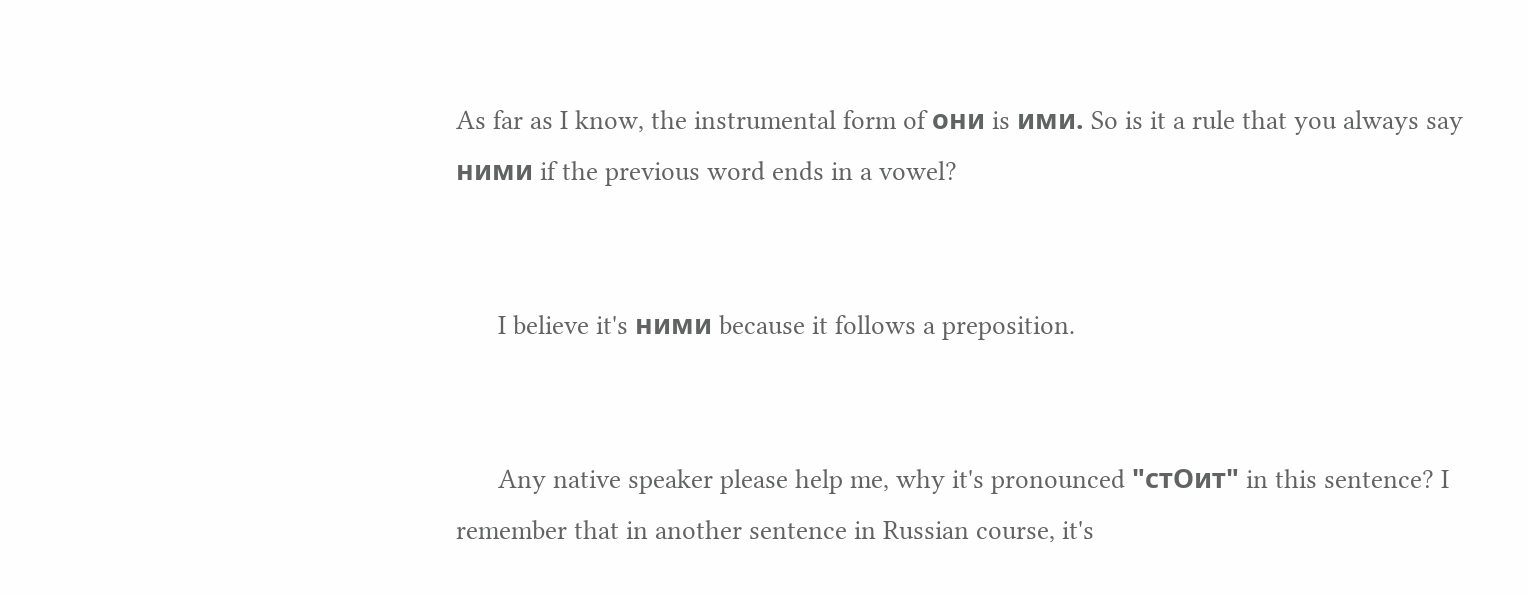As far as I know, the instrumental form of они is ими. So is it a rule that you always say ними if the previous word ends in a vowel?


      I believe it's ними because it follows a preposition.


      Any native speaker please help me, why it's pronounced "стОит" in this sentence? I remember that in another sentence in Russian course, it's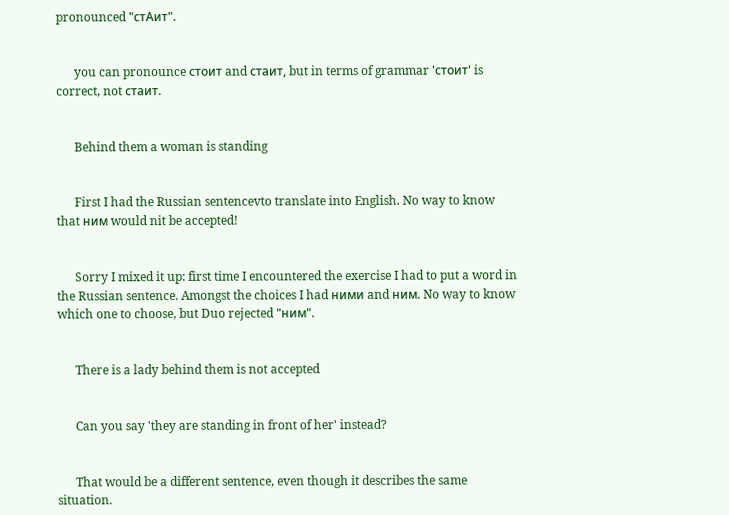pronounced "стАит".


      you can pronounce стоит and стаит, but in terms of grammar 'стоит' is correct, not стаит.


      Behind them a woman is standing


      First I had the Russian sentencevto translate into English. No way to know that ним would nit be accepted!


      Sorry I mixed it up: first time I encountered the exercise I had to put a word in the Russian sentence. Amongst the choices I had ними and ним. No way to know which one to choose, but Duo rejected "ним".


      There is a lady behind them is not accepted


      Can you say 'they are standing in front of her' instead?


      That would be a different sentence, even though it describes the same situation.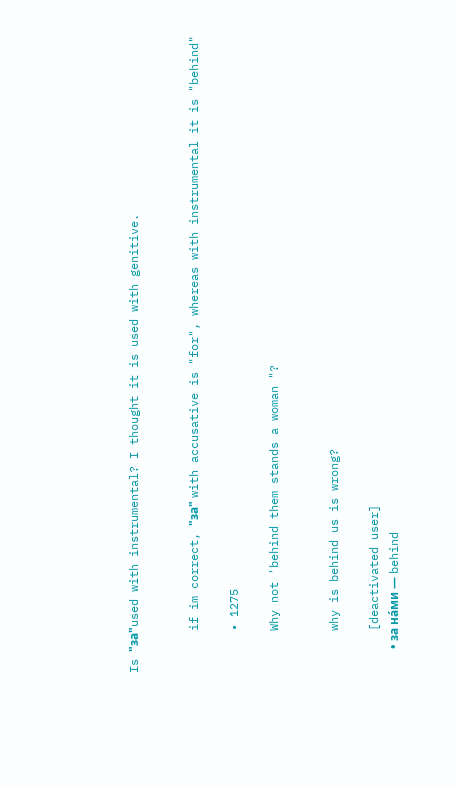Is "за"used with instrumental? I thought it is used with genitive.


      if im correct, "за" with accusative is "for", whereas with instrumental it is "behind"

      • 1275

      Why not 'behind them stands a woman "?


      why is behind us is wrong?

      [deactivated user]
        • за на́ми — behind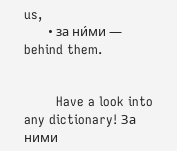us,
        • за ни́ми — behind them.


        Have a look into any dictionary! За ними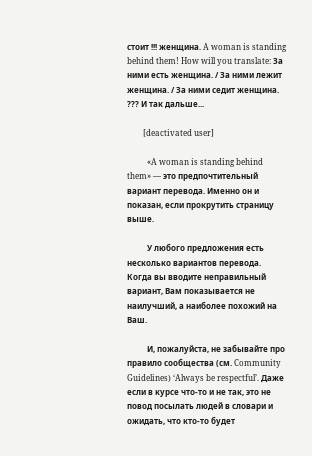стоит !!! женщина. A woman is standing behind them! How will you translate: За ними есть женщина. / За ними лежит женщина. / За ними седит женщина. ??? И так дальше...

        [deactivated user]

          «A woman is standing behind them» — это предпочтительный вариант перевода. Именно он и показан, если прокрутить страницу выше.

          У любого предложения есть несколько вариантов перевода. Когда вы вводите неправильный вариант, Вам показывается не наилучший, а наиболее похожий на Ваш.

          И, пожалуйста, не забывайте про правило сообщества (см. Community Guidelines) ‘Always be respectful’. Даже если в курсе что-то и не так, это не повод посылать людей в словари и ожидать, что кто-то будет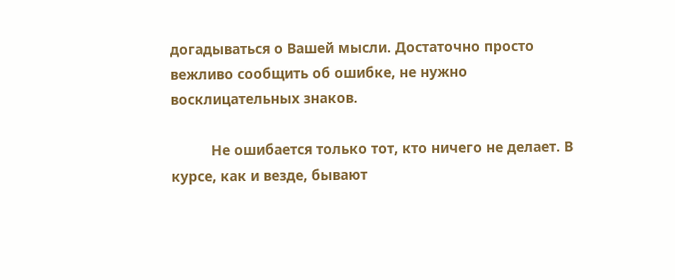догадываться о Вашей мысли. Достаточно просто вежливо сообщить об ошибке, не нужно восклицательных знаков.

          Не ошибается только тот, кто ничего не делает. В курсе, как и везде, бывают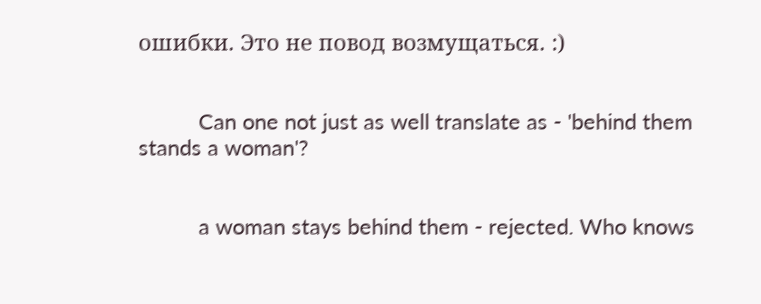ошибки. Это не повод возмущаться. :)


          Can one not just as well translate as - 'behind them stands a woman'?


          a woman stays behind them - rejected. Who knows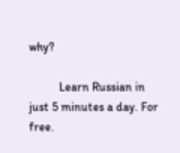why?

          Learn Russian in just 5 minutes a day. For free.